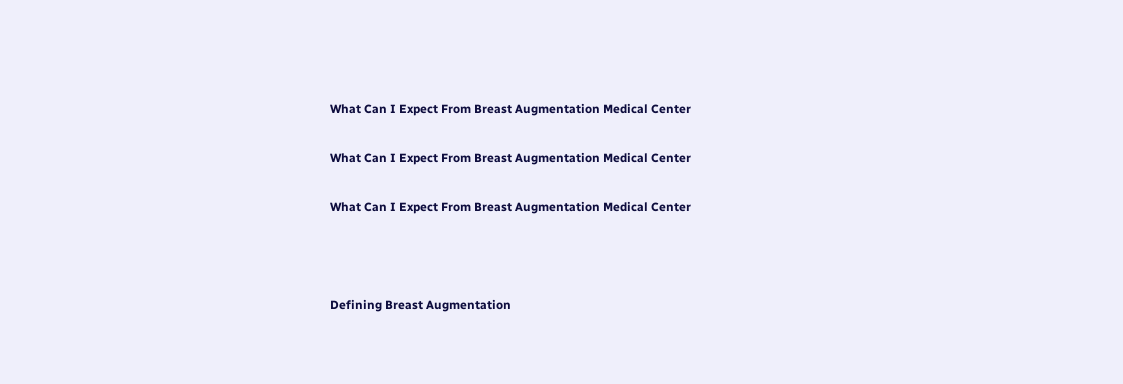What Can I Expect From Breast Augmentation Medical Center

What Can I Expect From Breast Augmentation Medical Center

What Can I Expect From Breast Augmentation Medical Center



Defining Breast Augmentation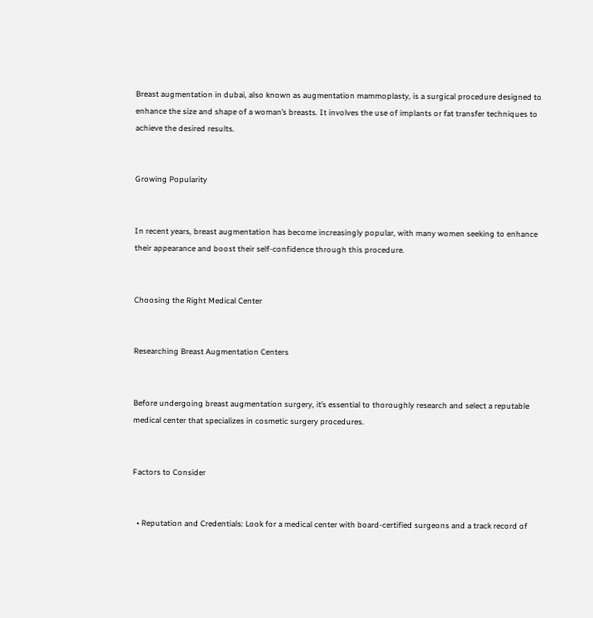Breast augmentation in dubai, also known as augmentation mammoplasty, is a surgical procedure designed to enhance the size and shape of a woman’s breasts. It involves the use of implants or fat transfer techniques to achieve the desired results.


Growing Popularity


In recent years, breast augmentation has become increasingly popular, with many women seeking to enhance their appearance and boost their self-confidence through this procedure.


Choosing the Right Medical Center


Researching Breast Augmentation Centers


Before undergoing breast augmentation surgery, it’s essential to thoroughly research and select a reputable medical center that specializes in cosmetic surgery procedures.


Factors to Consider


  • Reputation and Credentials: Look for a medical center with board-certified surgeons and a track record of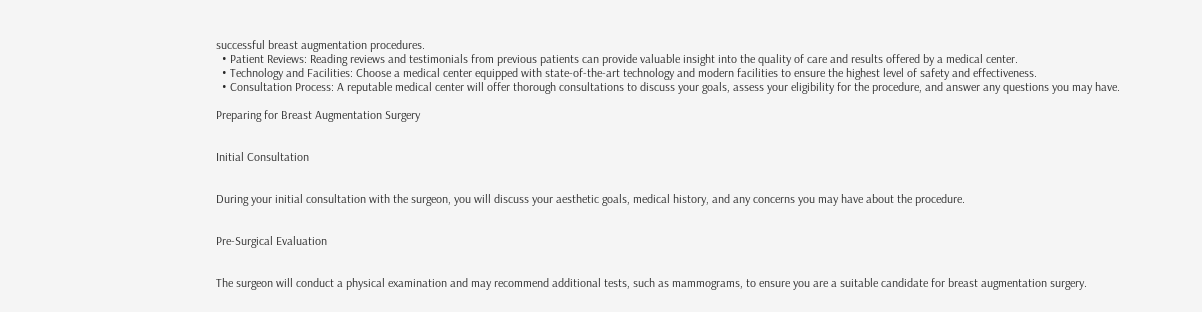successful breast augmentation procedures.
  • Patient Reviews: Reading reviews and testimonials from previous patients can provide valuable insight into the quality of care and results offered by a medical center.
  • Technology and Facilities: Choose a medical center equipped with state-of-the-art technology and modern facilities to ensure the highest level of safety and effectiveness.
  • Consultation Process: A reputable medical center will offer thorough consultations to discuss your goals, assess your eligibility for the procedure, and answer any questions you may have.

Preparing for Breast Augmentation Surgery


Initial Consultation


During your initial consultation with the surgeon, you will discuss your aesthetic goals, medical history, and any concerns you may have about the procedure.


Pre-Surgical Evaluation


The surgeon will conduct a physical examination and may recommend additional tests, such as mammograms, to ensure you are a suitable candidate for breast augmentation surgery.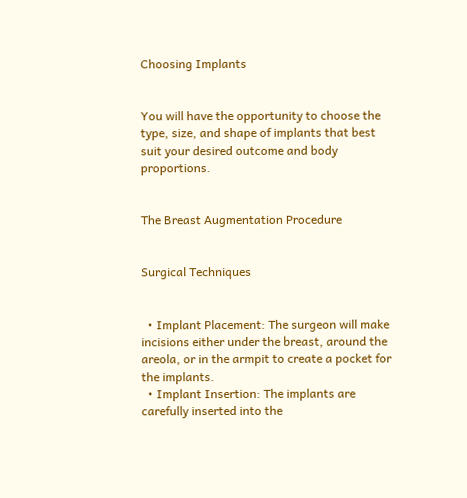Choosing Implants


You will have the opportunity to choose the type, size, and shape of implants that best suit your desired outcome and body proportions.


The Breast Augmentation Procedure


Surgical Techniques


  • Implant Placement: The surgeon will make incisions either under the breast, around the areola, or in the armpit to create a pocket for the implants.
  • Implant Insertion: The implants are carefully inserted into the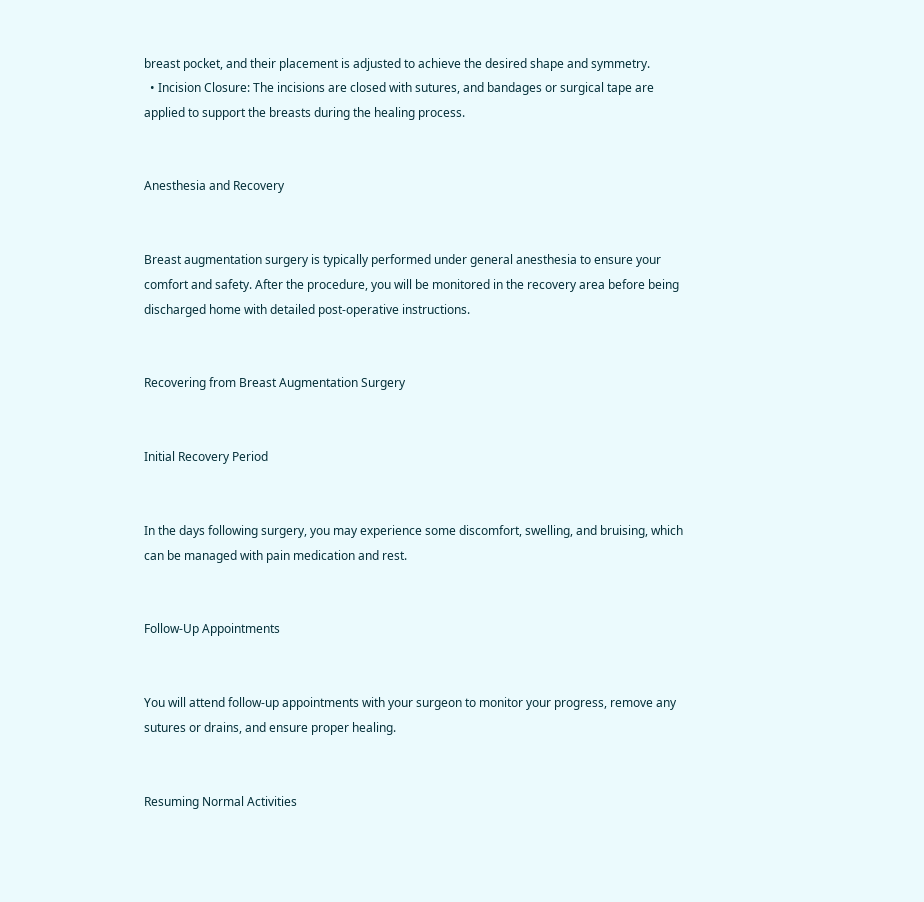breast pocket, and their placement is adjusted to achieve the desired shape and symmetry.
  • Incision Closure: The incisions are closed with sutures, and bandages or surgical tape are applied to support the breasts during the healing process.


Anesthesia and Recovery


Breast augmentation surgery is typically performed under general anesthesia to ensure your comfort and safety. After the procedure, you will be monitored in the recovery area before being discharged home with detailed post-operative instructions.


Recovering from Breast Augmentation Surgery


Initial Recovery Period


In the days following surgery, you may experience some discomfort, swelling, and bruising, which can be managed with pain medication and rest.


Follow-Up Appointments


You will attend follow-up appointments with your surgeon to monitor your progress, remove any sutures or drains, and ensure proper healing.


Resuming Normal Activities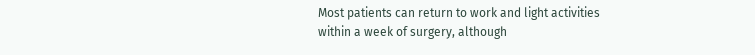Most patients can return to work and light activities within a week of surgery, although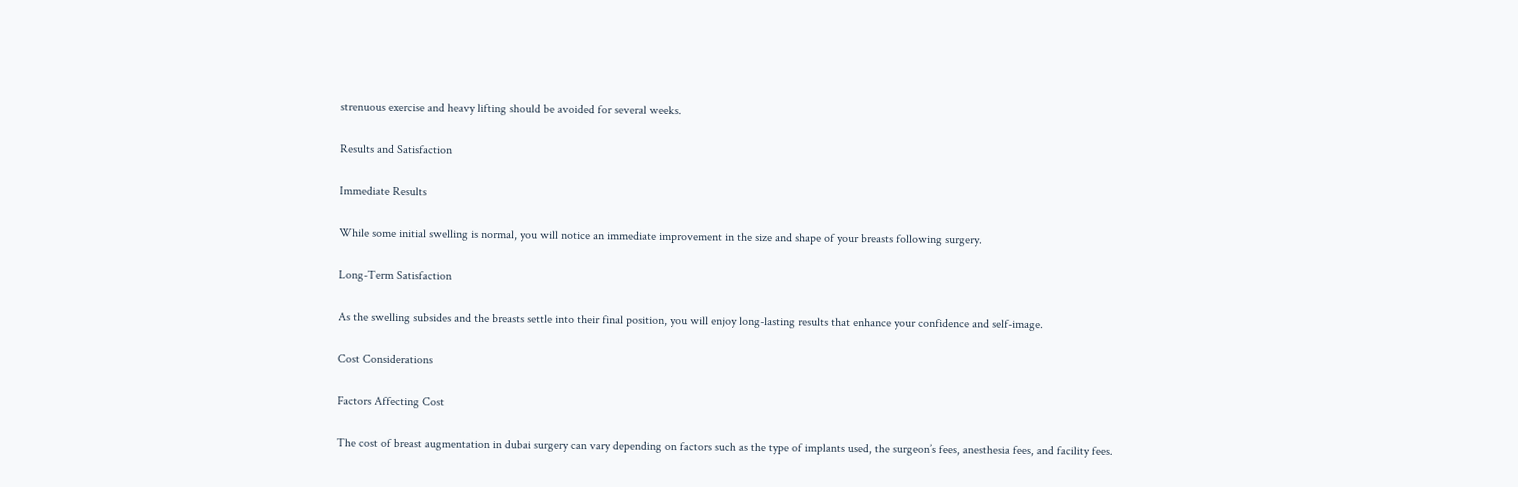strenuous exercise and heavy lifting should be avoided for several weeks.


Results and Satisfaction


Immediate Results


While some initial swelling is normal, you will notice an immediate improvement in the size and shape of your breasts following surgery.


Long-Term Satisfaction


As the swelling subsides and the breasts settle into their final position, you will enjoy long-lasting results that enhance your confidence and self-image.


Cost Considerations


Factors Affecting Cost


The cost of breast augmentation in dubai surgery can vary depending on factors such as the type of implants used, the surgeon’s fees, anesthesia fees, and facility fees.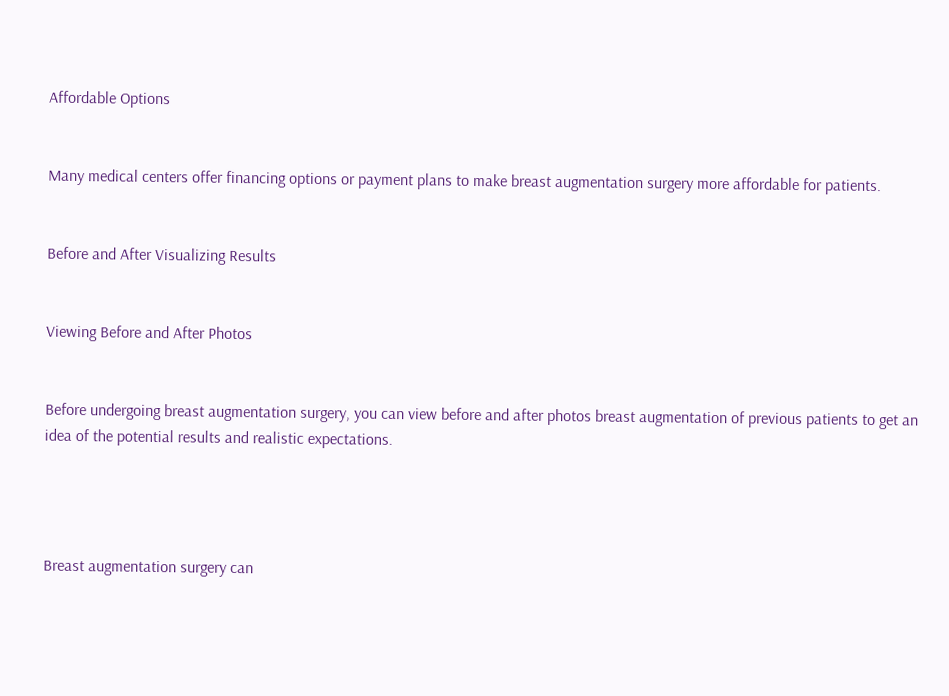Affordable Options


Many medical centers offer financing options or payment plans to make breast augmentation surgery more affordable for patients.


Before and After Visualizing Results


Viewing Before and After Photos


Before undergoing breast augmentation surgery, you can view before and after photos breast augmentation of previous patients to get an idea of the potential results and realistic expectations.




Breast augmentation surgery can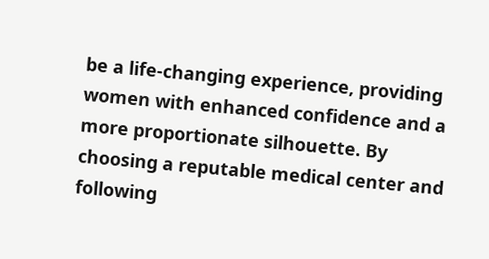be a life-changing experience, providing women with enhanced confidence and a more proportionate silhouette. By choosing a reputable medical center and following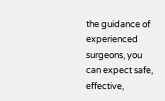the guidance of experienced surgeons, you can expect safe, effective,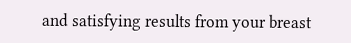and satisfying results from your breast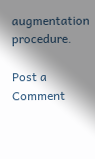augmentation procedure.

Post a Comment